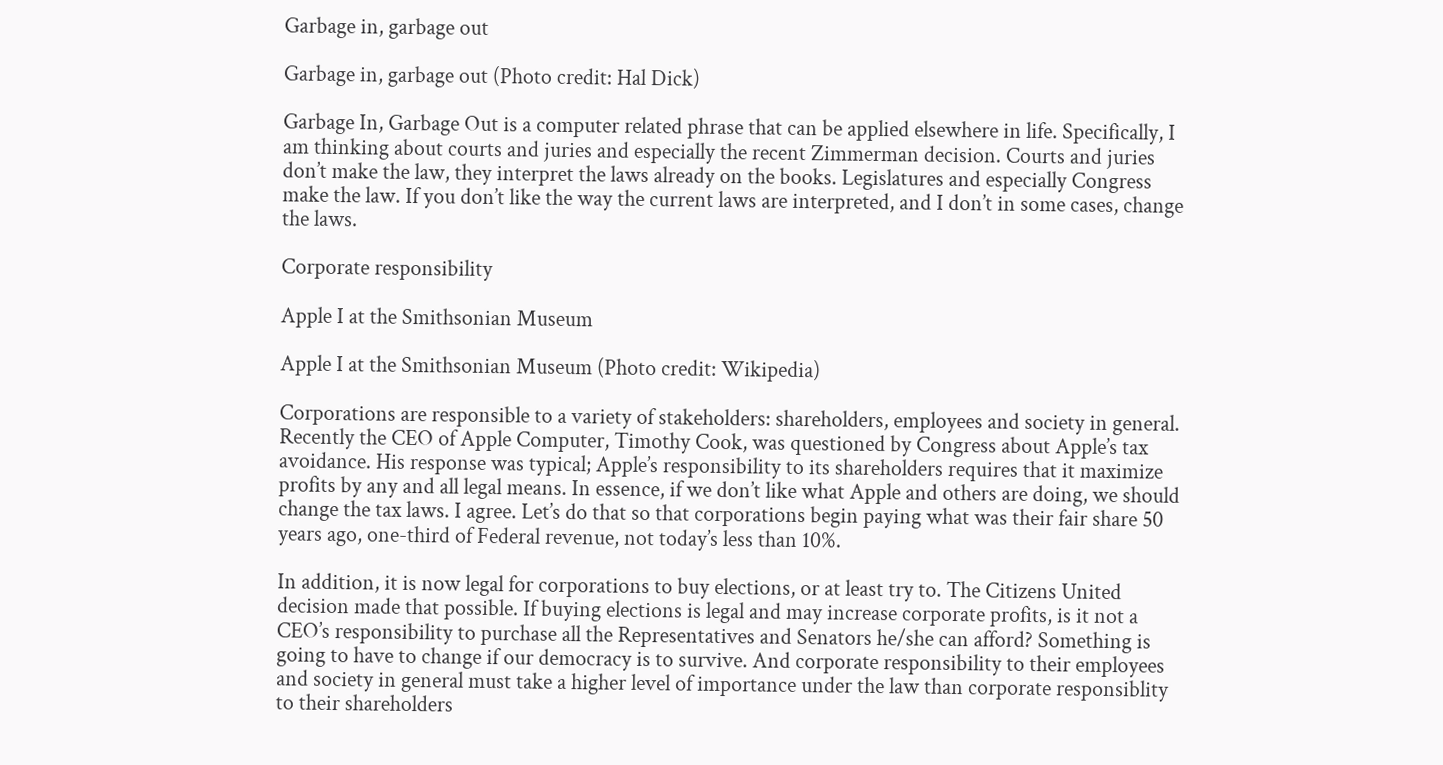Garbage in, garbage out

Garbage in, garbage out (Photo credit: Hal Dick)

Garbage In, Garbage Out is a computer related phrase that can be applied elsewhere in life. Specifically, I am thinking about courts and juries and especially the recent Zimmerman decision. Courts and juries don’t make the law, they interpret the laws already on the books. Legislatures and especially Congress make the law. If you don’t like the way the current laws are interpreted, and I don’t in some cases, change the laws.

Corporate responsibility

Apple I at the Smithsonian Museum

Apple I at the Smithsonian Museum (Photo credit: Wikipedia)

Corporations are responsible to a variety of stakeholders: shareholders, employees and society in general. Recently the CEO of Apple Computer, Timothy Cook, was questioned by Congress about Apple’s tax avoidance. His response was typical; Apple’s responsibility to its shareholders requires that it maximize profits by any and all legal means. In essence, if we don’t like what Apple and others are doing, we should change the tax laws. I agree. Let’s do that so that corporations begin paying what was their fair share 50 years ago, one-third of Federal revenue, not today’s less than 10%.

In addition, it is now legal for corporations to buy elections, or at least try to. The Citizens United decision made that possible. If buying elections is legal and may increase corporate profits, is it not a CEO’s responsibility to purchase all the Representatives and Senators he/she can afford? Something is going to have to change if our democracy is to survive. And corporate responsibility to their employees and society in general must take a higher level of importance under the law than corporate responsiblity to their shareholders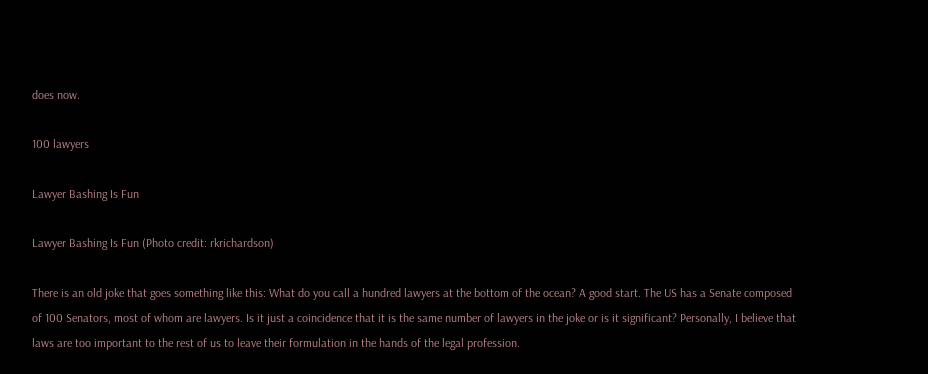does now.

100 lawyers

Lawyer Bashing Is Fun

Lawyer Bashing Is Fun (Photo credit: rkrichardson)

There is an old joke that goes something like this: What do you call a hundred lawyers at the bottom of the ocean? A good start. The US has a Senate composed of 100 Senators, most of whom are lawyers. Is it just a coincidence that it is the same number of lawyers in the joke or is it significant? Personally, I believe that laws are too important to the rest of us to leave their formulation in the hands of the legal profession.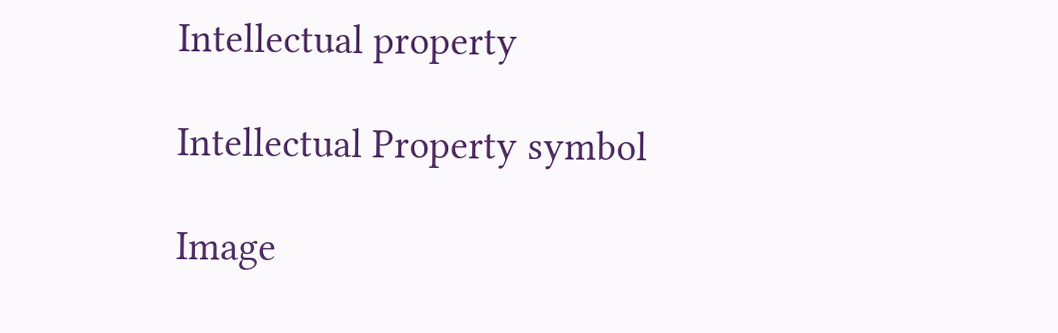Intellectual property

Intellectual Property symbol

Image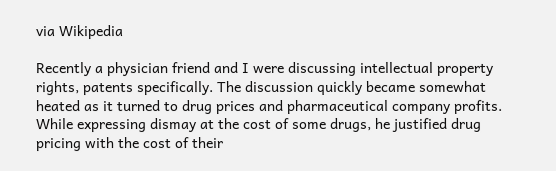via Wikipedia

Recently a physician friend and I were discussing intellectual property rights, patents specifically. The discussion quickly became somewhat heated as it turned to drug prices and pharmaceutical company profits. While expressing dismay at the cost of some drugs, he justified drug pricing with the cost of their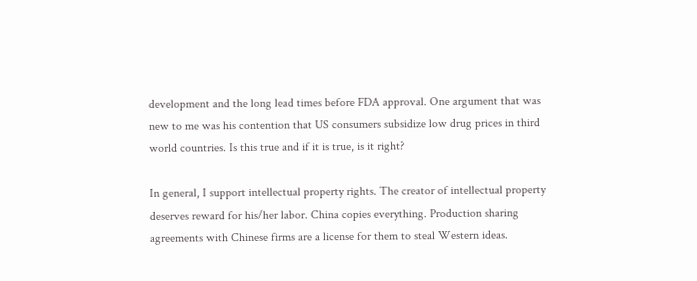development and the long lead times before FDA approval. One argument that was new to me was his contention that US consumers subsidize low drug prices in third world countries. Is this true and if it is true, is it right?

In general, I support intellectual property rights. The creator of intellectual property deserves reward for his/her labor. China copies everything. Production sharing agreements with Chinese firms are a license for them to steal Western ideas.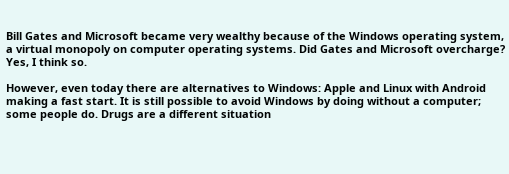Bill Gates and Microsoft became very wealthy because of the Windows operating system, a virtual monopoly on computer operating systems. Did Gates and Microsoft overcharge? Yes, I think so.

However, even today there are alternatives to Windows: Apple and Linux with Android making a fast start. It is still possible to avoid Windows by doing without a computer; some people do. Drugs are a different situation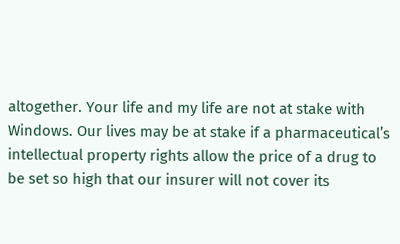altogether. Your life and my life are not at stake with Windows. Our lives may be at stake if a pharmaceutical’s intellectual property rights allow the price of a drug to be set so high that our insurer will not cover its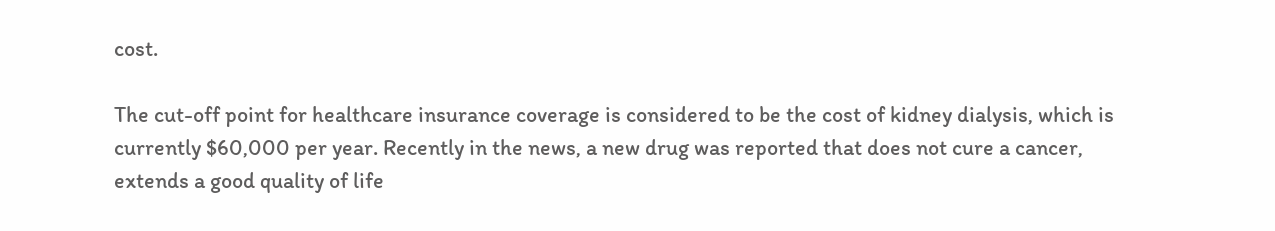cost.

The cut-off point for healthcare insurance coverage is considered to be the cost of kidney dialysis, which is currently $60,000 per year. Recently in the news, a new drug was reported that does not cure a cancer, extends a good quality of life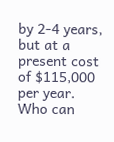by 2-4 years, but at a present cost of $115,000 per year. Who can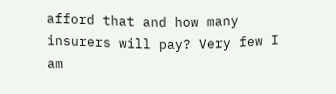afford that and how many insurers will pay? Very few I am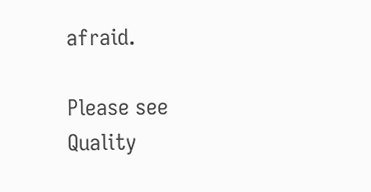afraid.

Please see Quality